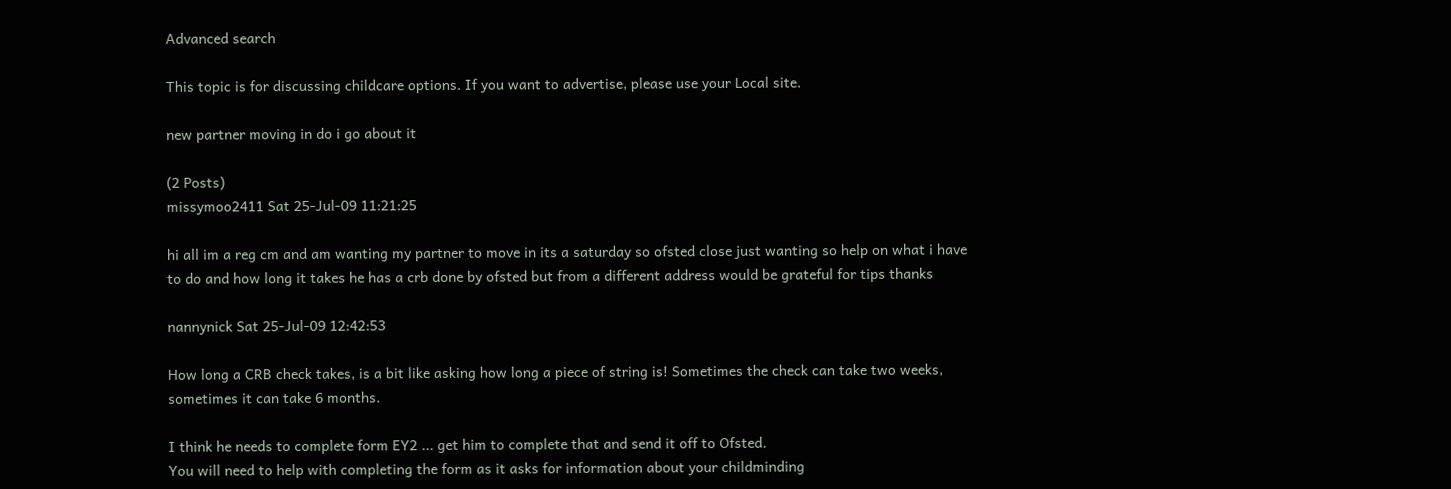Advanced search

This topic is for discussing childcare options. If you want to advertise, please use your Local site.

new partner moving in do i go about it

(2 Posts)
missymoo2411 Sat 25-Jul-09 11:21:25

hi all im a reg cm and am wanting my partner to move in its a saturday so ofsted close just wanting so help on what i have to do and how long it takes he has a crb done by ofsted but from a different address would be grateful for tips thanks

nannynick Sat 25-Jul-09 12:42:53

How long a CRB check takes, is a bit like asking how long a piece of string is! Sometimes the check can take two weeks, sometimes it can take 6 months.

I think he needs to complete form EY2 ... get him to complete that and send it off to Ofsted.
You will need to help with completing the form as it asks for information about your childminding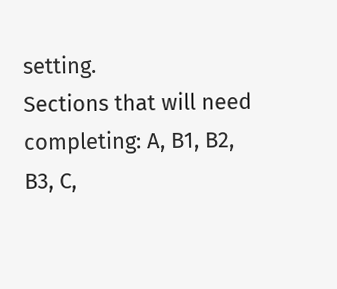setting.
Sections that will need completing: A, B1, B2, B3, C,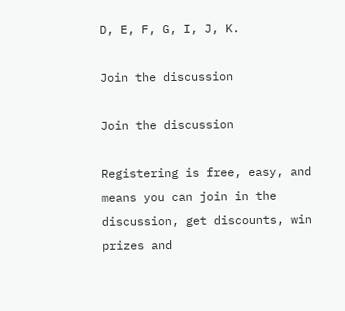D, E, F, G, I, J, K.

Join the discussion

Join the discussion

Registering is free, easy, and means you can join in the discussion, get discounts, win prizes and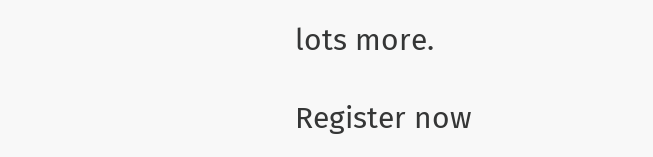lots more.

Register now